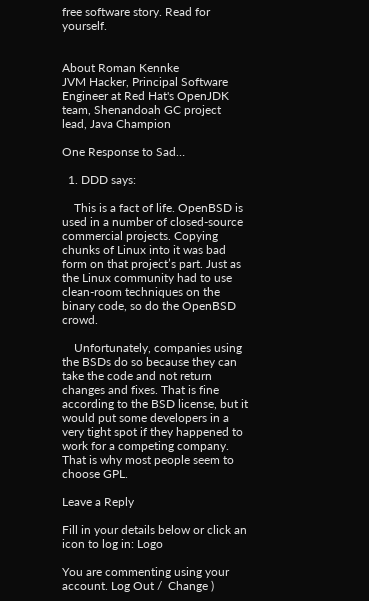free software story. Read for yourself.


About Roman Kennke
JVM Hacker, Principal Software Engineer at Red Hat's OpenJDK team, Shenandoah GC project lead, Java Champion

One Response to Sad…

  1. DDD says:

    This is a fact of life. OpenBSD is used in a number of closed-source commercial projects. Copying chunks of Linux into it was bad form on that project’s part. Just as the Linux community had to use clean-room techniques on the binary code, so do the OpenBSD crowd.

    Unfortunately, companies using the BSDs do so because they can take the code and not return changes and fixes. That is fine according to the BSD license, but it would put some developers in a very tight spot if they happened to work for a competing company. That is why most people seem to choose GPL.

Leave a Reply

Fill in your details below or click an icon to log in: Logo

You are commenting using your account. Log Out /  Change )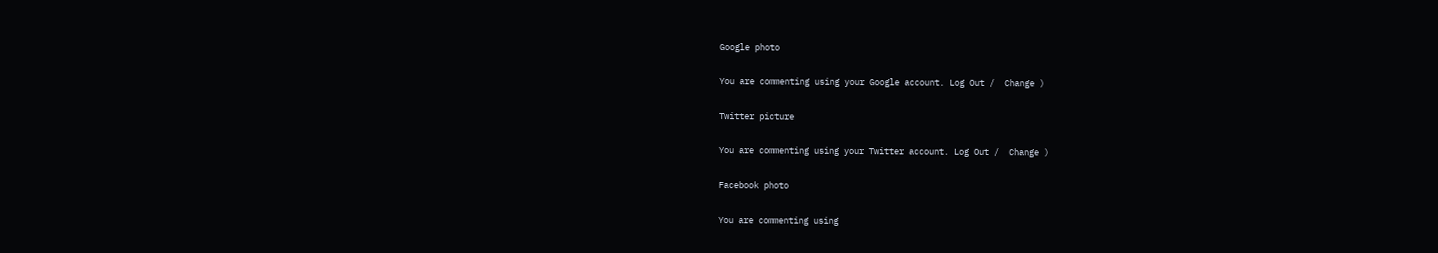Google photo

You are commenting using your Google account. Log Out /  Change )

Twitter picture

You are commenting using your Twitter account. Log Out /  Change )

Facebook photo

You are commenting using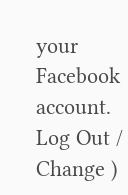your Facebook account. Log Out /  Change )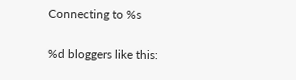Connecting to %s

%d bloggers like this: